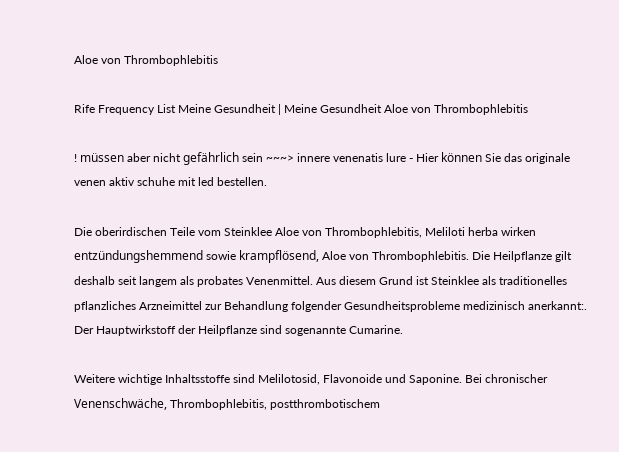Aloe von Thrombophlebitis

Rife Frequency List Meine Gesundheit | Meine Gesundheit Aloe von Thrombophlebitis

! müssen aber nicht gefährlich sein ~~~> innere venenatis lure - Hier können Sie das originale venen aktiv schuhe mit led bestellen.

Die oberirdischen Teile vom Steinklee Aloe von Thrombophlebitis, Meliloti herba wirken entzündungshemmend sowie krampflösend, Aloe von Thrombophlebitis. Die Heilpflanze gilt deshalb seit langem als probates Venenmittel. Aus diesem Grund ist Steinklee als traditionelles pflanzliches Arzneimittel zur Behandlung folgender Gesundheitsprobleme medizinisch anerkannt:. Der Hauptwirkstoff der Heilpflanze sind sogenannte Cumarine.

Weitere wichtige Inhaltsstoffe sind Melilotosid, Flavonoide und Saponine. Bei chronischer Venenschwäche, Thrombophlebitis, postthrombotischem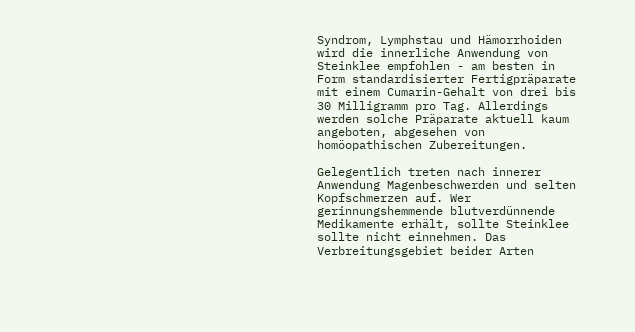Syndrom, Lymphstau und Hämorrhoiden wird die innerliche Anwendung von Steinklee empfohlen - am besten in Form standardisierter Fertigpräparate mit einem Cumarin-Gehalt von drei bis 30 Milligramm pro Tag. Allerdings werden solche Präparate aktuell kaum angeboten, abgesehen von homöopathischen Zubereitungen.

Gelegentlich treten nach innerer Anwendung Magenbeschwerden und selten Kopfschmerzen auf. Wer gerinnungshemmende blutverdünnende Medikamente erhält, sollte Steinklee sollte nicht einnehmen. Das Verbreitungsgebiet beider Arten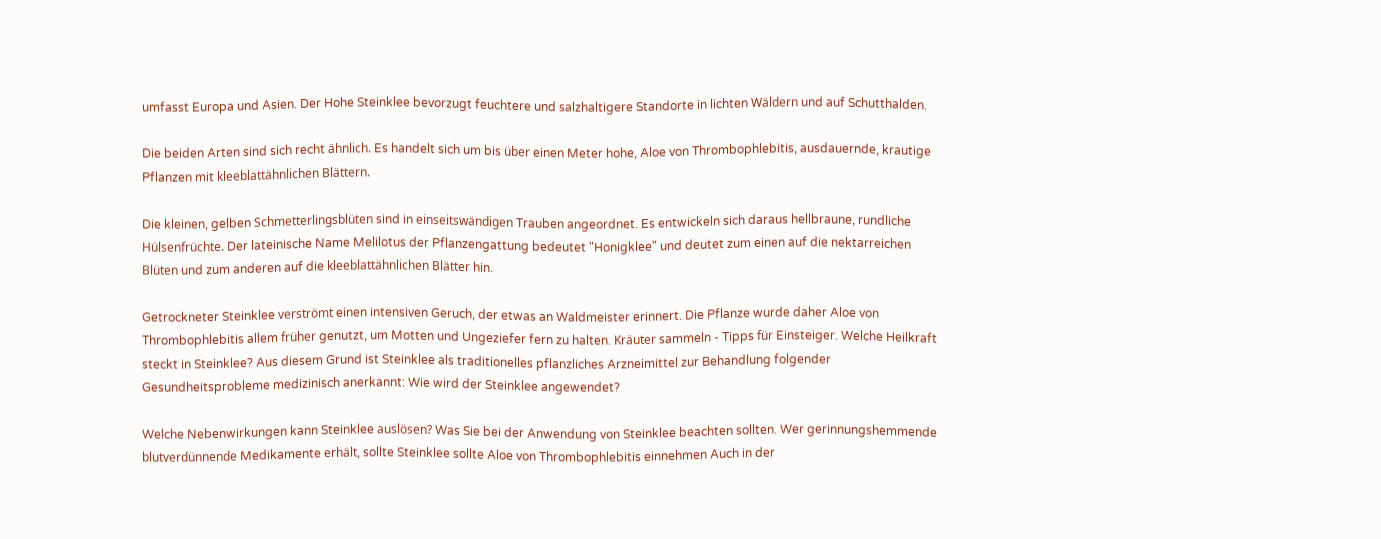umfasst Europa und Asien. Der Hohe Steinklee bevorzugt feuchtere und salzhaltigere Standorte in lichten Wäldern und auf Schutthalden.

Die beiden Arten sind sich recht ähnlich. Es handelt sich um bis über einen Meter hohe, Aloe von Thrombophlebitis, ausdauernde, krautige Pflanzen mit kleeblattähnlichen Blättern.

Die kleinen, gelben Schmetterlingsblüten sind in einseitswändigen Trauben angeordnet. Es entwickeln sich daraus hellbraune, rundliche Hülsenfrüchte. Der lateinische Name Melilotus der Pflanzengattung bedeutet "Honigklee" und deutet zum einen auf die nektarreichen Blüten und zum anderen auf die kleeblattähnlichen Blätter hin.

Getrockneter Steinklee verströmt einen intensiven Geruch, der etwas an Waldmeister erinnert. Die Pflanze wurde daher Aloe von Thrombophlebitis allem früher genutzt, um Motten und Ungeziefer fern zu halten. Kräuter sammeln - Tipps für Einsteiger. Welche Heilkraft steckt in Steinklee? Aus diesem Grund ist Steinklee als traditionelles pflanzliches Arzneimittel zur Behandlung folgender Gesundheitsprobleme medizinisch anerkannt: Wie wird der Steinklee angewendet?

Welche Nebenwirkungen kann Steinklee auslösen? Was Sie bei der Anwendung von Steinklee beachten sollten. Wer gerinnungshemmende blutverdünnende Medikamente erhält, sollte Steinklee sollte Aloe von Thrombophlebitis einnehmen Auch in der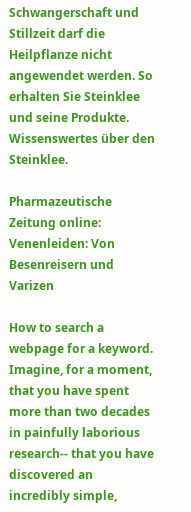Schwangerschaft und Stillzeit darf die Heilpflanze nicht angewendet werden. So erhalten Sie Steinklee und seine Produkte. Wissenswertes über den Steinklee.

Pharmazeutische Zeitung online: Venenleiden: Von Besenreisern und Varizen

How to search a webpage for a keyword. Imagine, for a moment, that you have spent more than two decades in painfully laborious research-- that you have discovered an incredibly simple,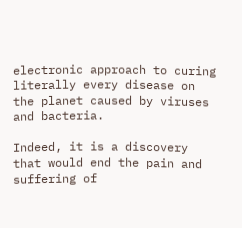electronic approach to curing literally every disease on the planet caused by viruses and bacteria.

Indeed, it is a discovery that would end the pain and suffering of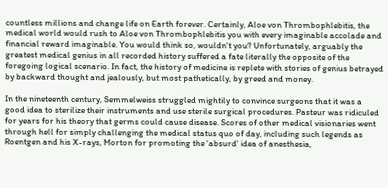countless millions and change life on Earth forever. Certainly, Aloe von Thrombophlebitis, the medical world would rush to Aloe von Thrombophlebitis you with every imaginable accolade and financial reward imaginable. You would think so, wouldn't you? Unfortunately, arguably the greatest medical genius in all recorded history suffered a fate literally the opposite of the foregoing logical scenario. In fact, the history of medicine is replete with stories of genius betrayed by backward thought and jealously, but most pathetically, by greed and money.

In the nineteenth century, Semmelweiss struggled mightily to convince surgeons that it was a good idea to sterilize their instruments and use sterile surgical procedures. Pasteur was ridiculed for years for his theory that germs could cause disease. Scores of other medical visionaries went through hell for simply challenging the medical status quo of day, including such legends as Roentgen and his X-rays, Morton for promoting the 'absurd' idea of anesthesia,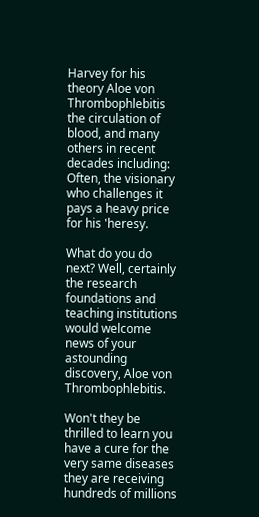Harvey for his theory Aloe von Thrombophlebitis the circulation of blood, and many others in recent decades including: Often, the visionary who challenges it pays a heavy price for his 'heresy.

What do you do next? Well, certainly the research foundations and teaching institutions would welcome news of your astounding discovery, Aloe von Thrombophlebitis.

Won't they be thrilled to learn you have a cure for the very same diseases they are receiving hundreds of millions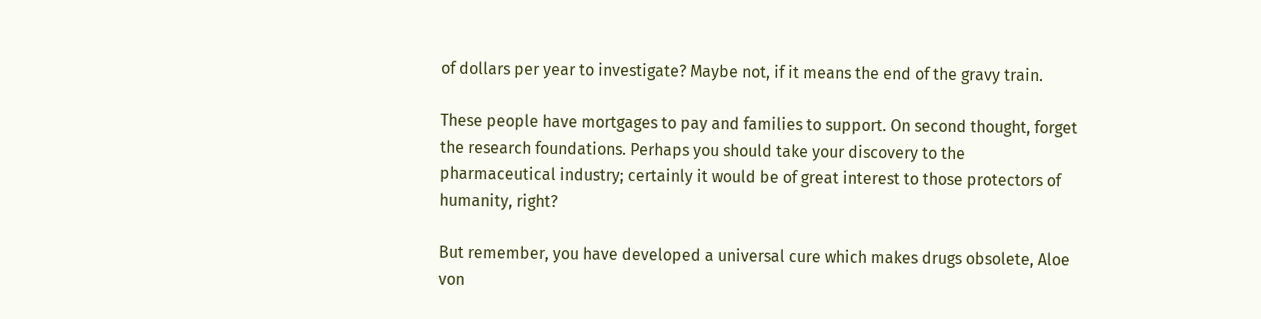of dollars per year to investigate? Maybe not, if it means the end of the gravy train.

These people have mortgages to pay and families to support. On second thought, forget the research foundations. Perhaps you should take your discovery to the pharmaceutical industry; certainly it would be of great interest to those protectors of humanity, right?

But remember, you have developed a universal cure which makes drugs obsolete, Aloe von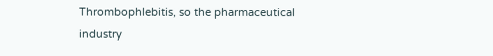Thrombophlebitis, so the pharmaceutical industry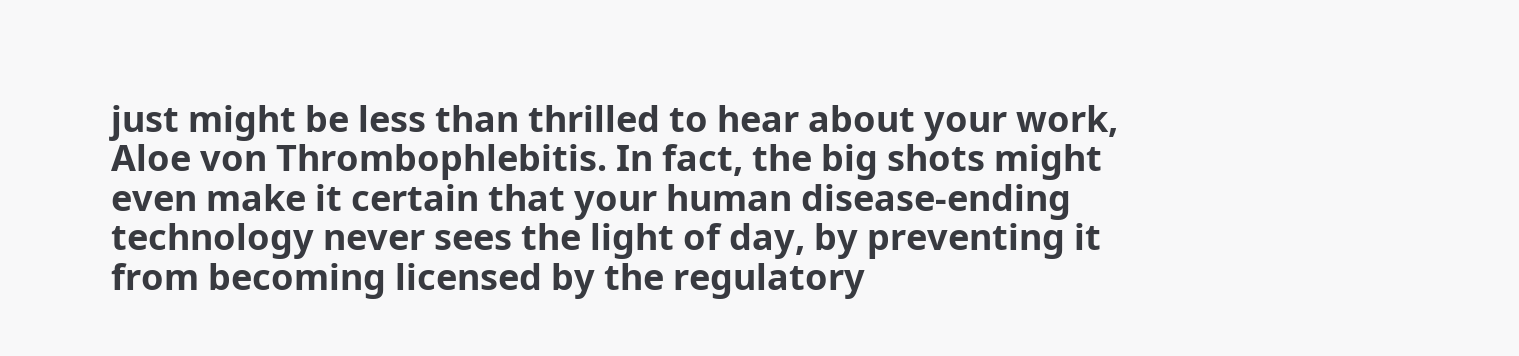just might be less than thrilled to hear about your work, Aloe von Thrombophlebitis. In fact, the big shots might even make it certain that your human disease-ending technology never sees the light of day, by preventing it from becoming licensed by the regulatory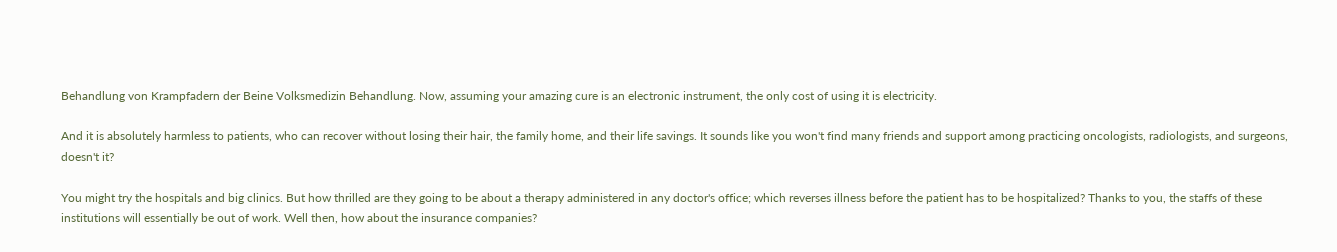Behandlung von Krampfadern der Beine Volksmedizin Behandlung. Now, assuming your amazing cure is an electronic instrument, the only cost of using it is electricity.

And it is absolutely harmless to patients, who can recover without losing their hair, the family home, and their life savings. It sounds like you won't find many friends and support among practicing oncologists, radiologists, and surgeons, doesn't it?

You might try the hospitals and big clinics. But how thrilled are they going to be about a therapy administered in any doctor's office; which reverses illness before the patient has to be hospitalized? Thanks to you, the staffs of these institutions will essentially be out of work. Well then, how about the insurance companies?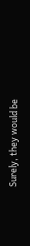Surely, they would be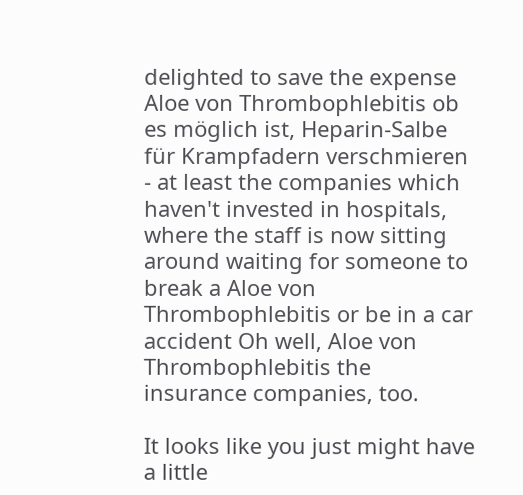delighted to save the expense Aloe von Thrombophlebitis ob es möglich ist, Heparin-Salbe für Krampfadern verschmieren - at least the companies which haven't invested in hospitals, where the staff is now sitting around waiting for someone to break a Aloe von Thrombophlebitis or be in a car accident Oh well, Aloe von Thrombophlebitis the insurance companies, too.

It looks like you just might have a little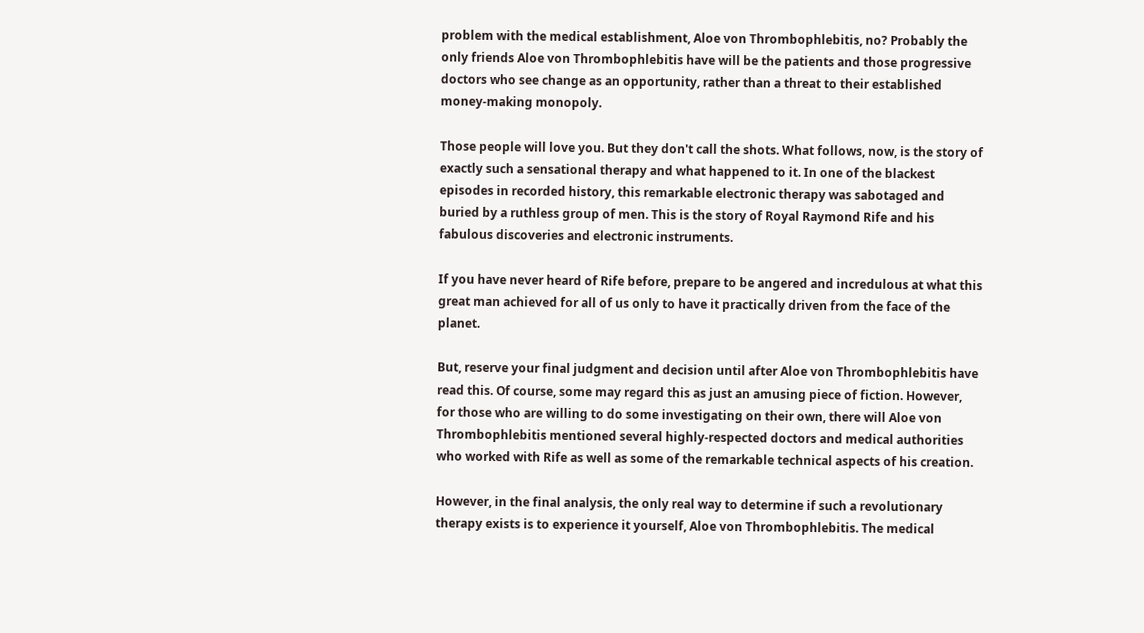problem with the medical establishment, Aloe von Thrombophlebitis, no? Probably the only friends Aloe von Thrombophlebitis have will be the patients and those progressive doctors who see change as an opportunity, rather than a threat to their established money-making monopoly.

Those people will love you. But they don't call the shots. What follows, now, is the story of exactly such a sensational therapy and what happened to it. In one of the blackest episodes in recorded history, this remarkable electronic therapy was sabotaged and buried by a ruthless group of men. This is the story of Royal Raymond Rife and his fabulous discoveries and electronic instruments.

If you have never heard of Rife before, prepare to be angered and incredulous at what this great man achieved for all of us only to have it practically driven from the face of the planet.

But, reserve your final judgment and decision until after Aloe von Thrombophlebitis have read this. Of course, some may regard this as just an amusing piece of fiction. However, for those who are willing to do some investigating on their own, there will Aloe von Thrombophlebitis mentioned several highly-respected doctors and medical authorities who worked with Rife as well as some of the remarkable technical aspects of his creation.

However, in the final analysis, the only real way to determine if such a revolutionary therapy exists is to experience it yourself, Aloe von Thrombophlebitis. The medical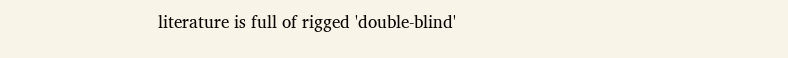literature is full of rigged 'double-blind'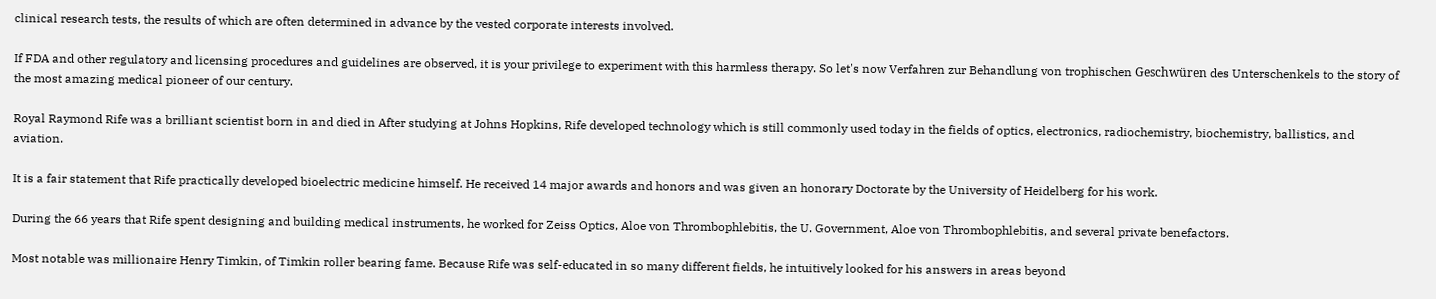clinical research tests, the results of which are often determined in advance by the vested corporate interests involved.

If FDA and other regulatory and licensing procedures and guidelines are observed, it is your privilege to experiment with this harmless therapy. So let's now Verfahren zur Behandlung von trophischen Geschwüren des Unterschenkels to the story of the most amazing medical pioneer of our century.

Royal Raymond Rife was a brilliant scientist born in and died in After studying at Johns Hopkins, Rife developed technology which is still commonly used today in the fields of optics, electronics, radiochemistry, biochemistry, ballistics, and aviation.

It is a fair statement that Rife practically developed bioelectric medicine himself. He received 14 major awards and honors and was given an honorary Doctorate by the University of Heidelberg for his work.

During the 66 years that Rife spent designing and building medical instruments, he worked for Zeiss Optics, Aloe von Thrombophlebitis, the U. Government, Aloe von Thrombophlebitis, and several private benefactors.

Most notable was millionaire Henry Timkin, of Timkin roller bearing fame. Because Rife was self-educated in so many different fields, he intuitively looked for his answers in areas beyond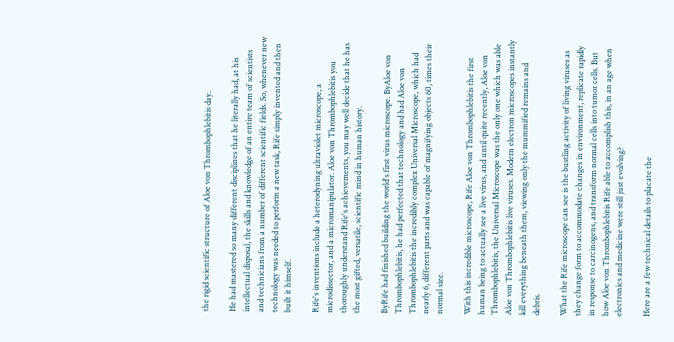the rigid scientific structure of Aloe von Thrombophlebitis day.

He had mastered so many different disciplines that he literally had, at his intellectual disposal, the skills and knowledge of an entire team of scientists and technicians from a number of different scientific fields. So, whenever new technology was needed to perform a new task, Rife simply invented and then built it himself.

Rife's inventions include a heterodyning ultraviolet microscope, a microdissector, and a micromanipulator. Aloe von Thrombophlebitis you thoroughly understand Rife's achievements, you may well decide that he has the most gifted, versatile, scientific mind in human history.

ByRife had finished building the world's first virus microscope. ByAloe von Thrombophlebitis, he had perfected that technology and had Aloe von Thrombophlebitis the incredibly complex Universal Microscope, which had nearly 6, different parts and was capable of magnifying objects 60, times their normal size.

With this incredible microscope, Rife Aloe von Thrombophlebitis the first human being to actually see a live virus, and until quite recently, Aloe von Thrombophlebitis, the Universal Microscope was the only one which was able Aloe von Thrombophlebitis live viruses. Modern electron microscopes instantly kill everything beneath them, viewing only the mummified remains and debris.

What the Rife microscope can see is the bustling activity of living viruses as they change form to accommodate changes in environment, replicate rapidly in response to carcinogens, and transform normal cells into tumor cells. But how Aloe von Thrombophlebitis Rife able to accomplish this, in an age when electronics and medicine were still just evolving?

Here are a few technical details to placate the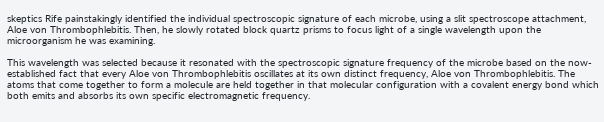skeptics Rife painstakingly identified the individual spectroscopic signature of each microbe, using a slit spectroscope attachment, Aloe von Thrombophlebitis. Then, he slowly rotated block quartz prisms to focus light of a single wavelength upon the microorganism he was examining.

This wavelength was selected because it resonated with the spectroscopic signature frequency of the microbe based on the now-established fact that every Aloe von Thrombophlebitis oscillates at its own distinct frequency, Aloe von Thrombophlebitis. The atoms that come together to form a molecule are held together in that molecular configuration with a covalent energy bond which both emits and absorbs its own specific electromagnetic frequency.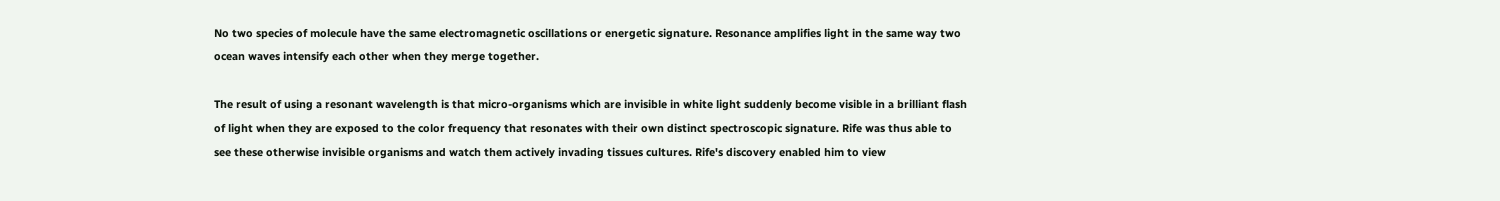No two species of molecule have the same electromagnetic oscillations or energetic signature. Resonance amplifies light in the same way two ocean waves intensify each other when they merge together.

The result of using a resonant wavelength is that micro-organisms which are invisible in white light suddenly become visible in a brilliant flash of light when they are exposed to the color frequency that resonates with their own distinct spectroscopic signature. Rife was thus able to see these otherwise invisible organisms and watch them actively invading tissues cultures. Rife's discovery enabled him to view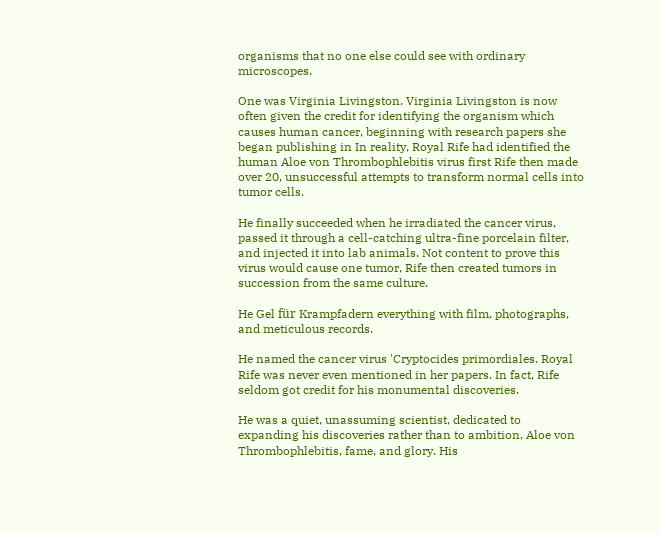organisms that no one else could see with ordinary microscopes.

One was Virginia Livingston. Virginia Livingston is now often given the credit for identifying the organism which causes human cancer, beginning with research papers she began publishing in In reality, Royal Rife had identified the human Aloe von Thrombophlebitis virus first Rife then made over 20, unsuccessful attempts to transform normal cells into tumor cells.

He finally succeeded when he irradiated the cancer virus, passed it through a cell-catching ultra-fine porcelain filter, and injected it into lab animals. Not content to prove this virus would cause one tumor, Rife then created tumors in succession from the same culture.

He Gel für Krampfadern everything with film, photographs, and meticulous records.

He named the cancer virus 'Cryptocides primordiales. Royal Rife was never even mentioned in her papers. In fact, Rife seldom got credit for his monumental discoveries.

He was a quiet, unassuming scientist, dedicated to expanding his discoveries rather than to ambition, Aloe von Thrombophlebitis, fame, and glory. His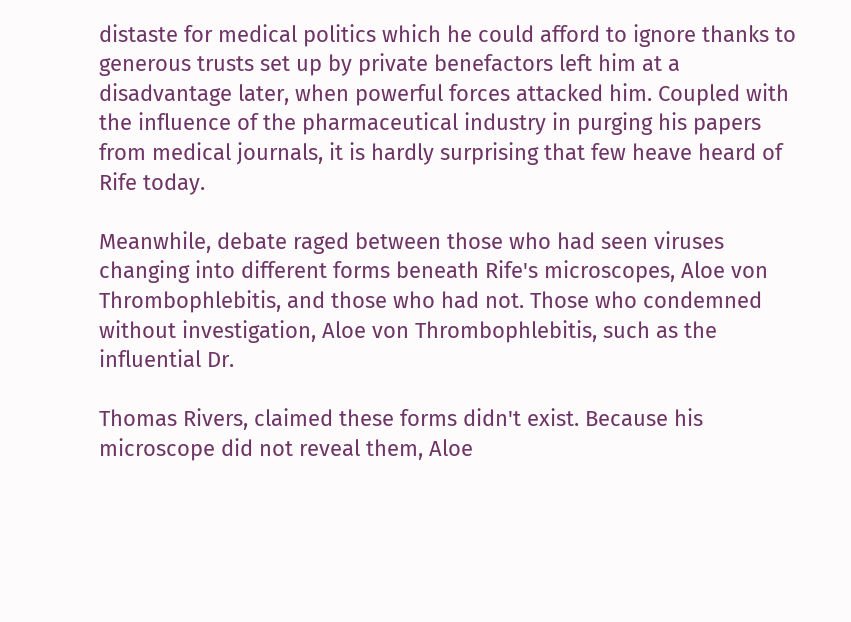distaste for medical politics which he could afford to ignore thanks to generous trusts set up by private benefactors left him at a disadvantage later, when powerful forces attacked him. Coupled with the influence of the pharmaceutical industry in purging his papers from medical journals, it is hardly surprising that few heave heard of Rife today.

Meanwhile, debate raged between those who had seen viruses changing into different forms beneath Rife's microscopes, Aloe von Thrombophlebitis, and those who had not. Those who condemned without investigation, Aloe von Thrombophlebitis, such as the influential Dr.

Thomas Rivers, claimed these forms didn't exist. Because his microscope did not reveal them, Aloe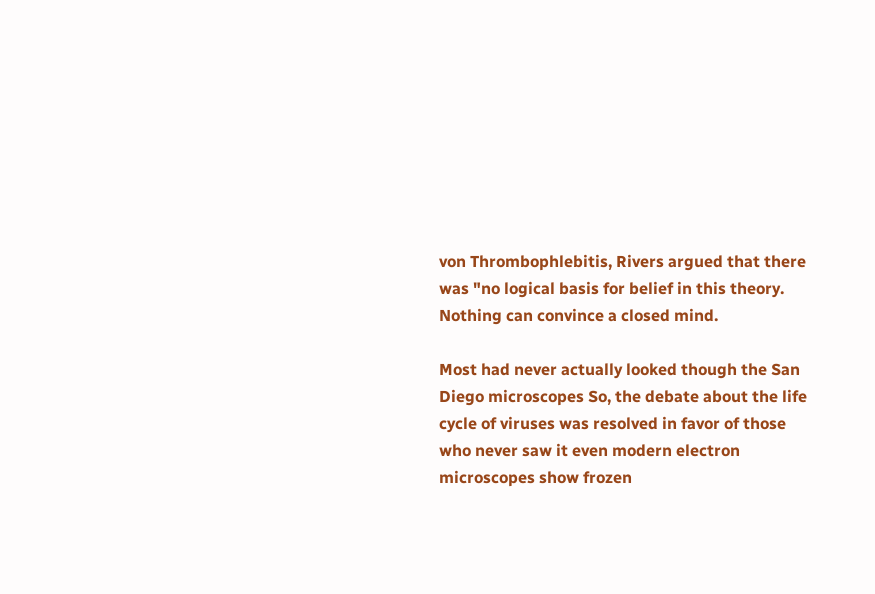von Thrombophlebitis, Rivers argued that there was "no logical basis for belief in this theory. Nothing can convince a closed mind.

Most had never actually looked though the San Diego microscopes So, the debate about the life cycle of viruses was resolved in favor of those who never saw it even modern electron microscopes show frozen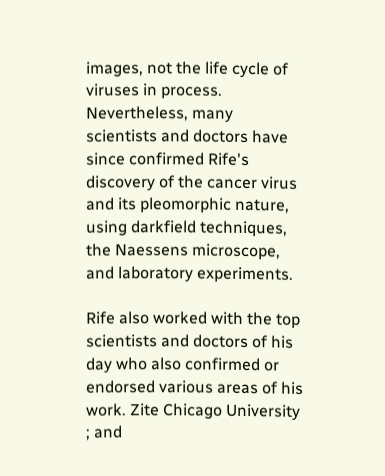images, not the life cycle of viruses in process. Nevertheless, many scientists and doctors have since confirmed Rife's discovery of the cancer virus and its pleomorphic nature, using darkfield techniques, the Naessens microscope, and laboratory experiments.

Rife also worked with the top scientists and doctors of his day who also confirmed or endorsed various areas of his work. Zite Chicago University ; and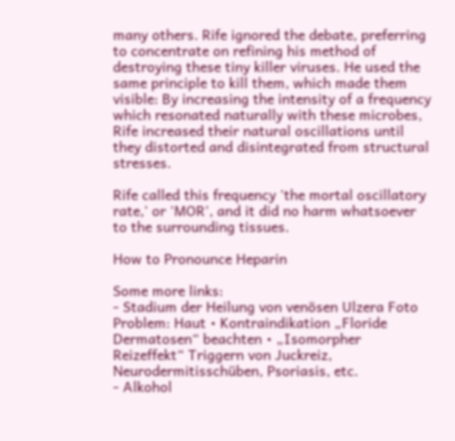many others. Rife ignored the debate, preferring to concentrate on refining his method of destroying these tiny killer viruses. He used the same principle to kill them, which made them visible: By increasing the intensity of a frequency which resonated naturally with these microbes, Rife increased their natural oscillations until they distorted and disintegrated from structural stresses.

Rife called this frequency 'the mortal oscillatory rate,' or 'MOR', and it did no harm whatsoever to the surrounding tissues.

How to Pronounce Heparin

Some more links:
- Stadium der Heilung von venösen Ulzera Foto
Problem: Haut • Kontraindikation „Floride Dermatosen“ beachten • „Isomorpher Reizeffekt“ Triggern von Juckreiz, Neurodermitisschüben, Psoriasis, etc.
- Alkohol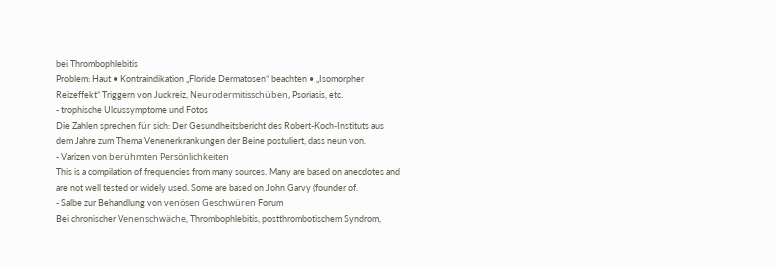bei Thrombophlebitis
Problem: Haut • Kontraindikation „Floride Dermatosen“ beachten • „Isomorpher Reizeffekt“ Triggern von Juckreiz, Neurodermitisschüben, Psoriasis, etc.
- trophische Ulcussymptome und Fotos
Die Zahlen sprechen für sich: Der Gesundheitsbericht des Robert-Koch-Instituts aus dem Jahre zum Thema Venenerkrankungen der Beine postuliert, dass neun von.
- Varizen von berühmten Persönlichkeiten
This is a compilation of frequencies from many sources. Many are based on anecdotes and are not well tested or widely used. Some are based on John Garvy (founder of.
- Salbe zur Behandlung von venösen Geschwüren Forum
Bei chronischer Venenschwäche, Thrombophlebitis, postthrombotischem Syndrom,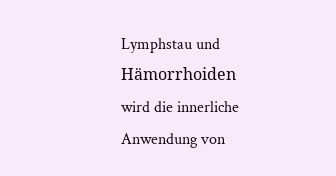Lymphstau und Hämorrhoiden wird die innerliche Anwendung von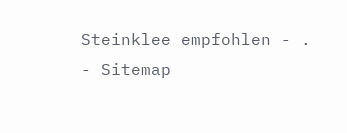Steinklee empfohlen - .
- Sitemap